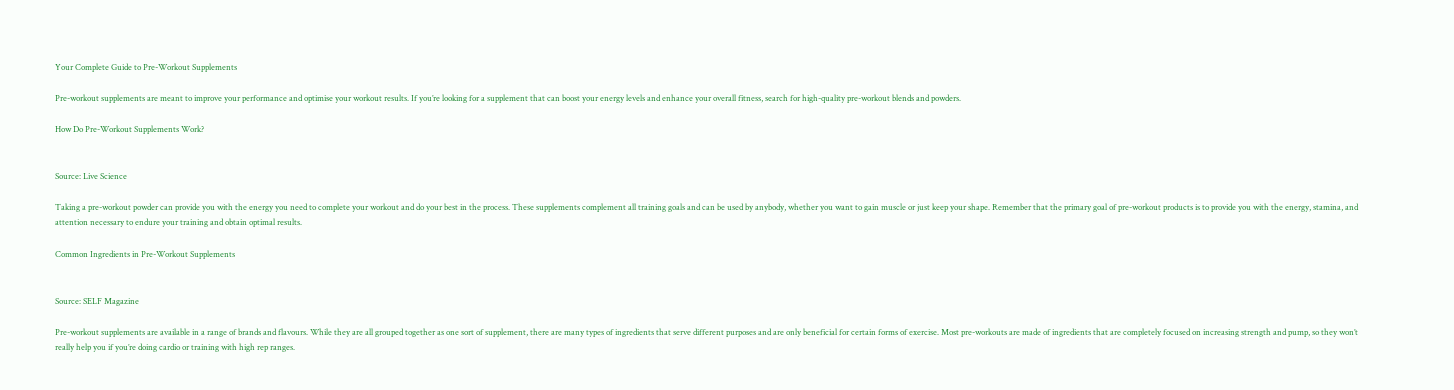Your Complete Guide to Pre-Workout Supplements

Pre-workout supplements are meant to improve your performance and optimise your workout results. If you’re looking for a supplement that can boost your energy levels and enhance your overall fitness, search for high-quality pre-workout blends and powders.

How Do Pre-Workout Supplements Work?


Source: Live Science

Taking a pre-workout powder can provide you with the energy you need to complete your workout and do your best in the process. These supplements complement all training goals and can be used by anybody, whether you want to gain muscle or just keep your shape. Remember that the primary goal of pre-workout products is to provide you with the energy, stamina, and attention necessary to endure your training and obtain optimal results.

Common Ingredients in Pre-Workout Supplements


Source: SELF Magazine

Pre-workout supplements are available in a range of brands and flavours. While they are all grouped together as one sort of supplement, there are many types of ingredients that serve different purposes and are only beneficial for certain forms of exercise. Most pre-workouts are made of ingredients that are completely focused on increasing strength and pump, so they won’t really help you if you’re doing cardio or training with high rep ranges.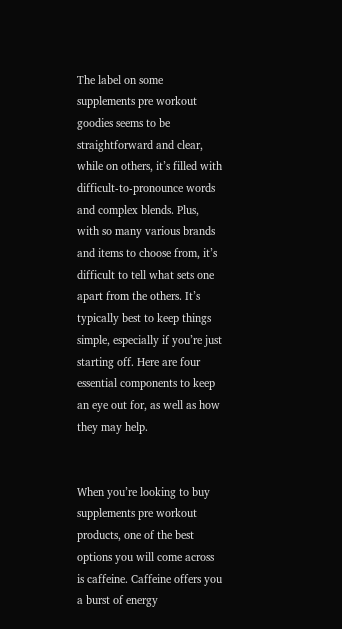The label on some supplements pre workout goodies seems to be straightforward and clear, while on others, it’s filled with difficult-to-pronounce words and complex blends. Plus, with so many various brands and items to choose from, it’s difficult to tell what sets one apart from the others. It’s typically best to keep things simple, especially if you’re just starting off. Here are four essential components to keep an eye out for, as well as how they may help.


When you’re looking to buy supplements pre workout products, one of the best options you will come across is caffeine. Caffeine offers you a burst of energy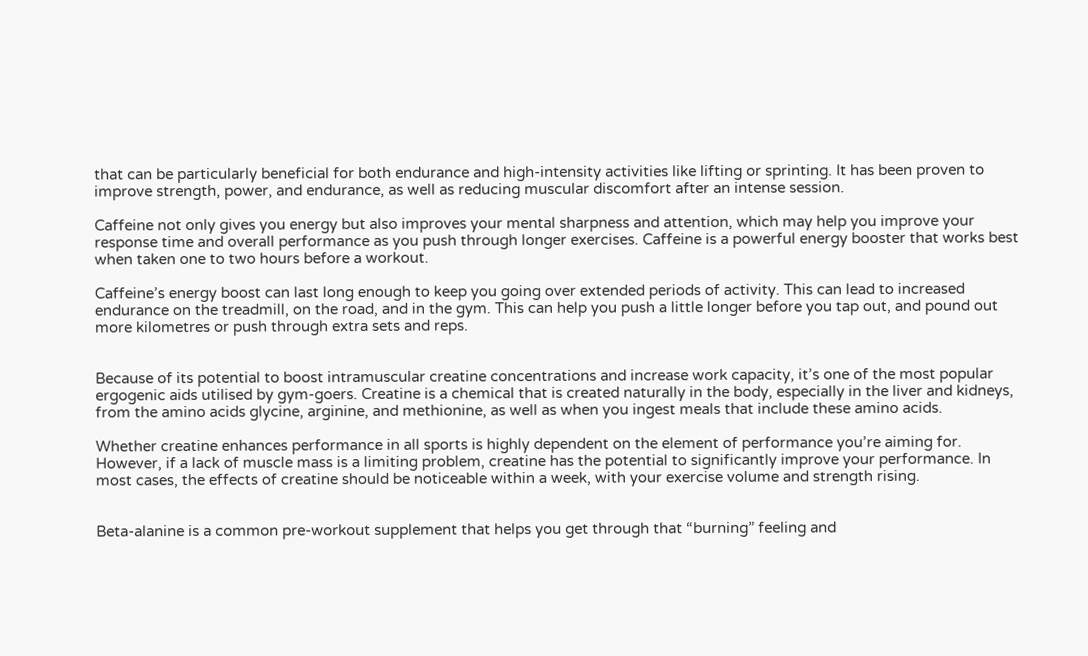that can be particularly beneficial for both endurance and high-intensity activities like lifting or sprinting. It has been proven to improve strength, power, and endurance, as well as reducing muscular discomfort after an intense session.

Caffeine not only gives you energy but also improves your mental sharpness and attention, which may help you improve your response time and overall performance as you push through longer exercises. Caffeine is a powerful energy booster that works best when taken one to two hours before a workout.

Caffeine’s energy boost can last long enough to keep you going over extended periods of activity. This can lead to increased endurance on the treadmill, on the road, and in the gym. This can help you push a little longer before you tap out, and pound out more kilometres or push through extra sets and reps.


Because of its potential to boost intramuscular creatine concentrations and increase work capacity, it’s one of the most popular ergogenic aids utilised by gym-goers. Creatine is a chemical that is created naturally in the body, especially in the liver and kidneys, from the amino acids glycine, arginine, and methionine, as well as when you ingest meals that include these amino acids.

Whether creatine enhances performance in all sports is highly dependent on the element of performance you’re aiming for. However, if a lack of muscle mass is a limiting problem, creatine has the potential to significantly improve your performance. In most cases, the effects of creatine should be noticeable within a week, with your exercise volume and strength rising.


Beta-alanine is a common pre-workout supplement that helps you get through that “burning” feeling and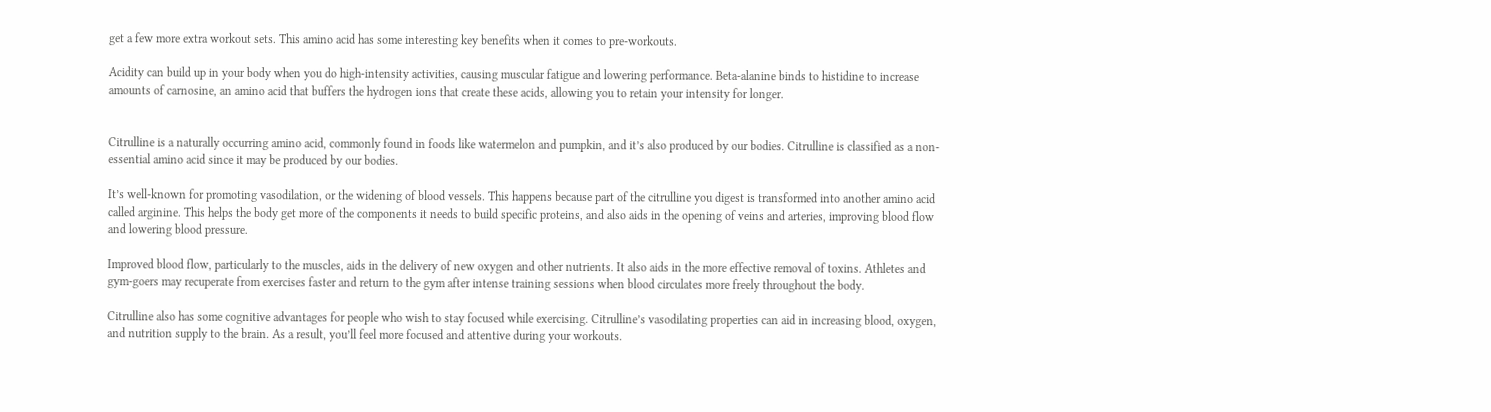get a few more extra workout sets. This amino acid has some interesting key benefits when it comes to pre-workouts.

Acidity can build up in your body when you do high-intensity activities, causing muscular fatigue and lowering performance. Beta-alanine binds to histidine to increase amounts of carnosine, an amino acid that buffers the hydrogen ions that create these acids, allowing you to retain your intensity for longer.


Citrulline is a naturally occurring amino acid, commonly found in foods like watermelon and pumpkin, and it’s also produced by our bodies. Citrulline is classified as a non-essential amino acid since it may be produced by our bodies.

It’s well-known for promoting vasodilation, or the widening of blood vessels. This happens because part of the citrulline you digest is transformed into another amino acid called arginine. This helps the body get more of the components it needs to build specific proteins, and also aids in the opening of veins and arteries, improving blood flow and lowering blood pressure.

Improved blood flow, particularly to the muscles, aids in the delivery of new oxygen and other nutrients. It also aids in the more effective removal of toxins. Athletes and gym-goers may recuperate from exercises faster and return to the gym after intense training sessions when blood circulates more freely throughout the body.

Citrulline also has some cognitive advantages for people who wish to stay focused while exercising. Citrulline’s vasodilating properties can aid in increasing blood, oxygen, and nutrition supply to the brain. As a result, you’ll feel more focused and attentive during your workouts.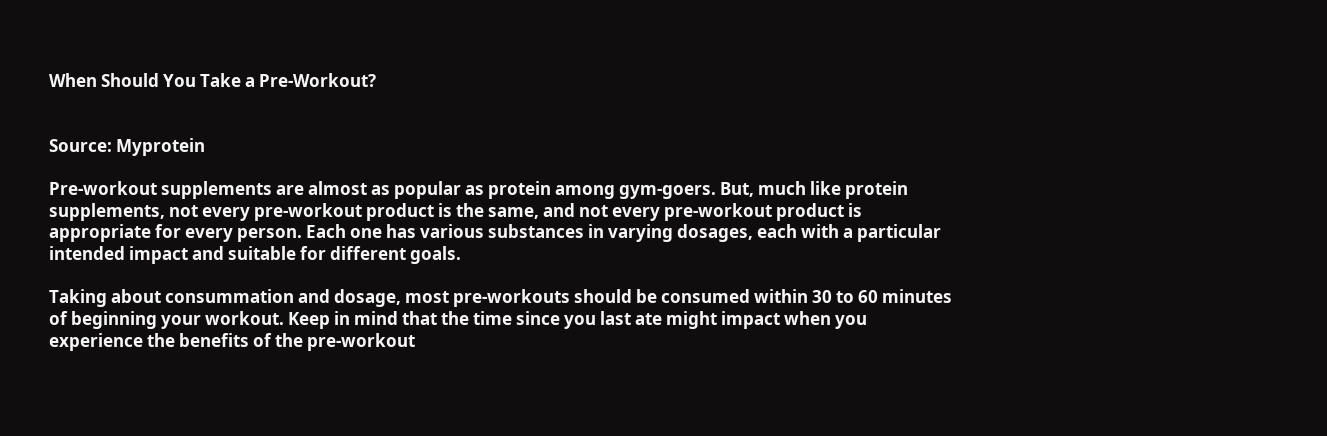When Should You Take a Pre-Workout?


Source: Myprotein

Pre-workout supplements are almost as popular as protein among gym-goers. But, much like protein supplements, not every pre-workout product is the same, and not every pre-workout product is appropriate for every person. Each one has various substances in varying dosages, each with a particular intended impact and suitable for different goals.

Taking about consummation and dosage, most pre-workouts should be consumed within 30 to 60 minutes of beginning your workout. Keep in mind that the time since you last ate might impact when you experience the benefits of the pre-workout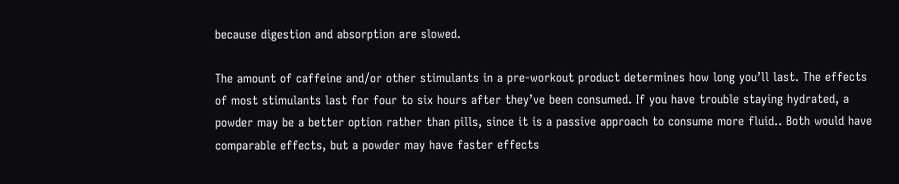because digestion and absorption are slowed.

The amount of caffeine and/or other stimulants in a pre-workout product determines how long you’ll last. The effects of most stimulants last for four to six hours after they’ve been consumed. If you have trouble staying hydrated, a powder may be a better option rather than pills, since it is a passive approach to consume more fluid.. Both would have comparable effects, but a powder may have faster effects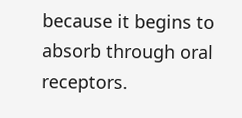because it begins to absorb through oral receptors.